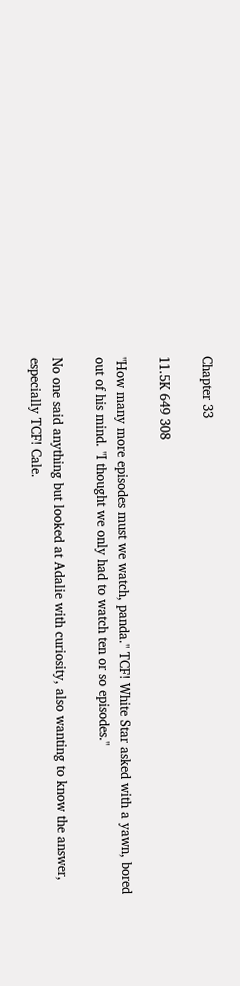Chapter 33

11.5K 649 308

"How many more episodes must we watch, panda." TCF! White Star asked with a yawn, bored out of his mind. "I thought we only had to watch ten or so episodes."

No one said anything but looked at Adalie with curiosity, also wanting to know the answer, especially TCF! Cale.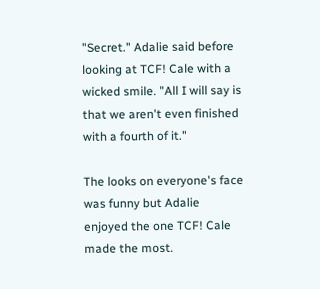"Secret." Adalie said before looking at TCF! Cale with a wicked smile. "All I will say is that we aren't even finished with a fourth of it."

The looks on everyone's face was funny but Adalie enjoyed the one TCF! Cale made the most.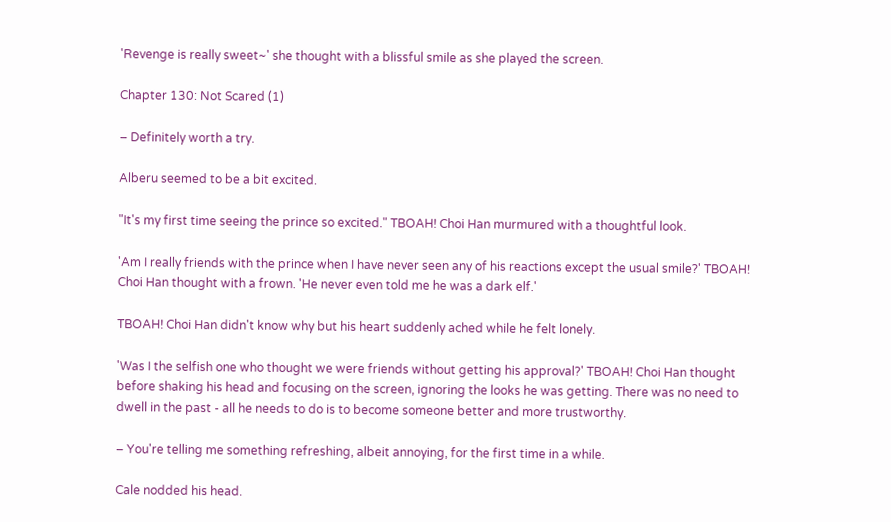'Revenge is really sweet~' she thought with a blissful smile as she played the screen.

Chapter 130: Not Scared (1)

– Definitely worth a try.

Alberu seemed to be a bit excited.

"It's my first time seeing the prince so excited." TBOAH! Choi Han murmured with a thoughtful look.

'Am I really friends with the prince when I have never seen any of his reactions except the usual smile?' TBOAH! Choi Han thought with a frown. 'He never even told me he was a dark elf.'

TBOAH! Choi Han didn't know why but his heart suddenly ached while he felt lonely.

'Was I the selfish one who thought we were friends without getting his approval?' TBOAH! Choi Han thought before shaking his head and focusing on the screen, ignoring the looks he was getting. There was no need to dwell in the past - all he needs to do is to become someone better and more trustworthy.

– You're telling me something refreshing, albeit annoying, for the first time in a while.

Cale nodded his head.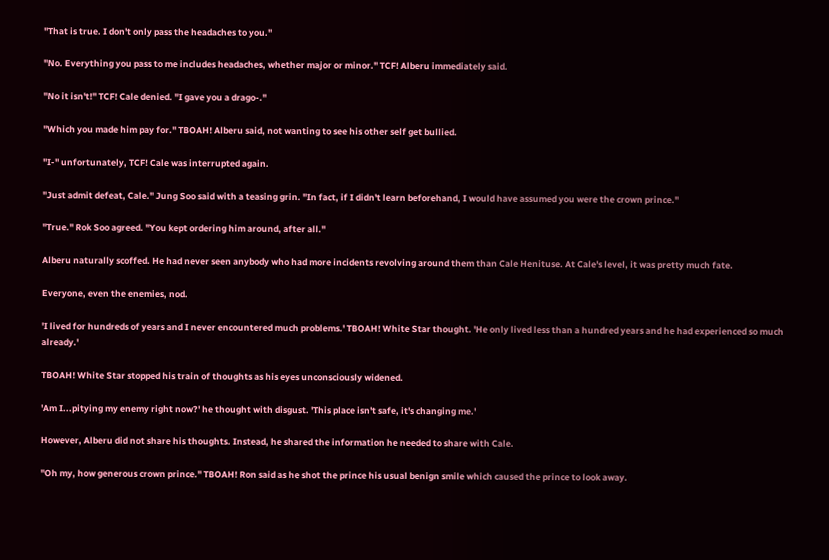"That is true. I don't only pass the headaches to you."

"No. Everything you pass to me includes headaches, whether major or minor." TCF! Alberu immediately said.

"No it isn't!" TCF! Cale denied. "I gave you a drago-."

"Which you made him pay for." TBOAH! Alberu said, not wanting to see his other self get bullied.

"I-" unfortunately, TCF! Cale was interrupted again.

"Just admit defeat, Cale." Jung Soo said with a teasing grin. "In fact, if I didn't learn beforehand, I would have assumed you were the crown prince."

"True." Rok Soo agreed. "You kept ordering him around, after all."

Alberu naturally scoffed. He had never seen anybody who had more incidents revolving around them than Cale Henituse. At Cale's level, it was pretty much fate.

Everyone, even the enemies, nod.

'I lived for hundreds of years and I never encountered much problems.' TBOAH! White Star thought. 'He only lived less than a hundred years and he had experienced so much already.'

TBOAH! White Star stopped his train of thoughts as his eyes unconsciously widened.

'Am I...pitying my enemy right now?' he thought with disgust. 'This place isn't safe, it's changing me.'

However, Alberu did not share his thoughts. Instead, he shared the information he needed to share with Cale.

"Oh my, how generous crown prince." TBOAH! Ron said as he shot the prince his usual benign smile which caused the prince to look away.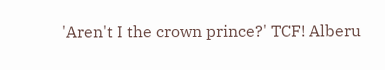'Aren't I the crown prince?' TCF! Alberu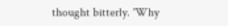thought bitterly. 'Why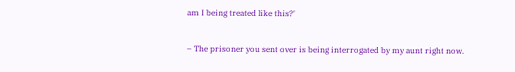am I being treated like this?'

– The prisoner you sent over is being interrogated by my aunt right now.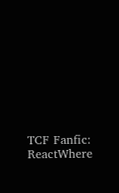TCF Fanfic: ReactWhere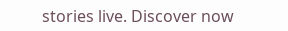stories live. Discover now